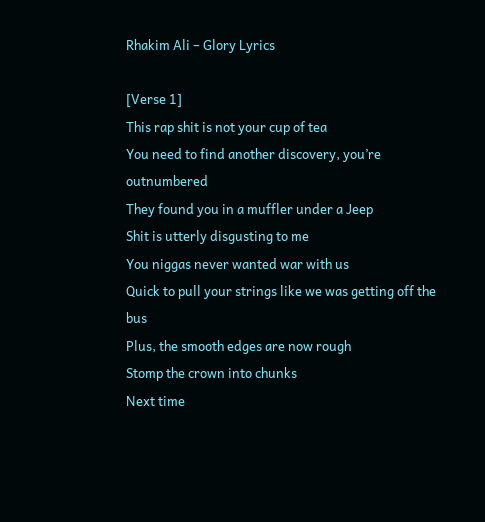Rhakim Ali – Glory Lyrics

[Verse 1]
This rap shit is not your cup of tea
You need to find another discovery, you’re outnumbered
They found you in a muffler under a Jeep
Shit is utterly disgusting to me
You niggas never wanted war with us
Quick to pull your strings like we was getting off the bus
Plus, the smooth edges are now rough
Stomp the crown into chunks
Next time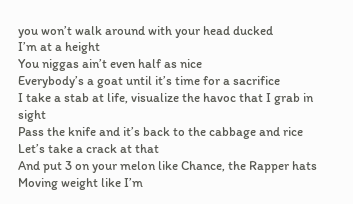you won’t walk around with your head ducked
I’m at a height
You niggas ain’t even half as nice
Everybody’s a goat until it’s time for a sacrifice
I take a stab at life, visualize the havoc that I grab in sight
Pass the knife and it’s back to the cabbage and rice
Let’s take a crack at that
And put 3 on your melon like Chance, the Rapper hats
Moving weight like I’m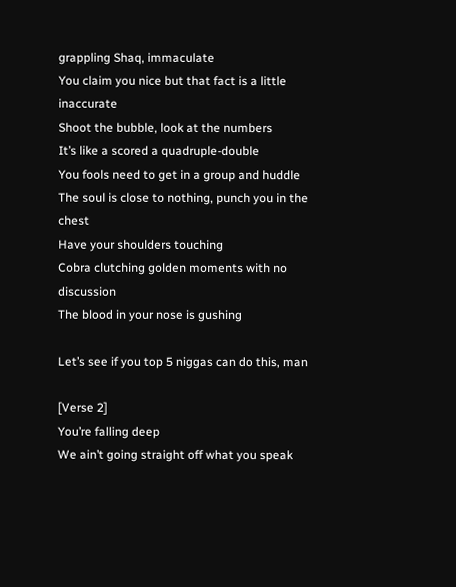grappling Shaq, immaculate
You claim you nice but that fact is a little inaccurate
Shoot the bubble, look at the numbers
It’s like a scored a quadruple-double
You fools need to get in a group and huddle
The soul is close to nothing, punch you in the chest
Have your shoulders touching
Cobra clutching golden moments with no discussion
The blood in your nose is gushing

Let’s see if you top 5 niggas can do this, man

[Verse 2]
You’re falling deep
We ain’t going straight off what you speak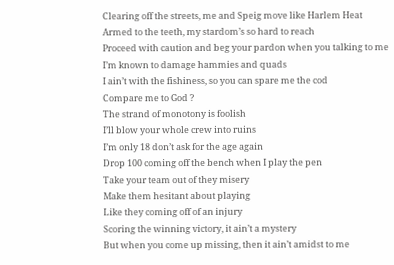Clearing off the streets, me and Speig move like Harlem Heat
Armed to the teeth, my stardom’s so hard to reach
Proceed with caution and beg your pardon when you talking to me
I’m known to damage hammies and quads
I ain’t with the fishiness, so you can spare me the cod
Compare me to God ?
The strand of monotony is foolish
I’ll blow your whole crew into ruins
I’m only 18 don’t ask for the age again
Drop 100 coming off the bench when I play the pen
Take your team out of they misery
Make them hesitant about playing
Like they coming off of an injury
Scoring the winning victory, it ain’t a mystery
But when you come up missing, then it ain’t amidst to me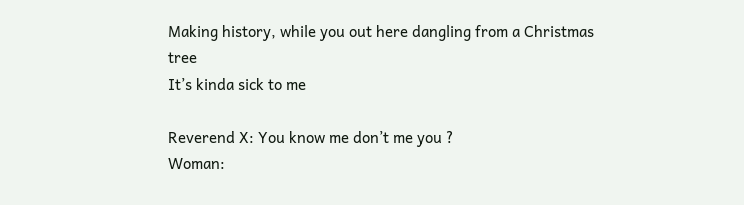Making history, while you out here dangling from a Christmas tree
It’s kinda sick to me

Reverend X: You know me don’t me you ?
Woman: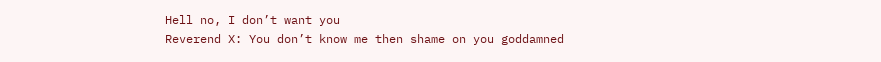Hell no, I don’t want you
Reverend X: You don’t know me then shame on you goddamned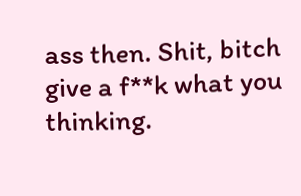ass then. Shit, bitch give a f**k what you thinking.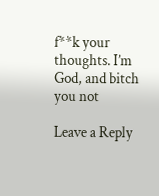f**k your thoughts. I’m God, and bitch you not

Leave a Reply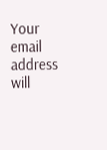Your email address will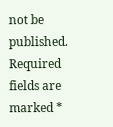not be published. Required fields are marked *